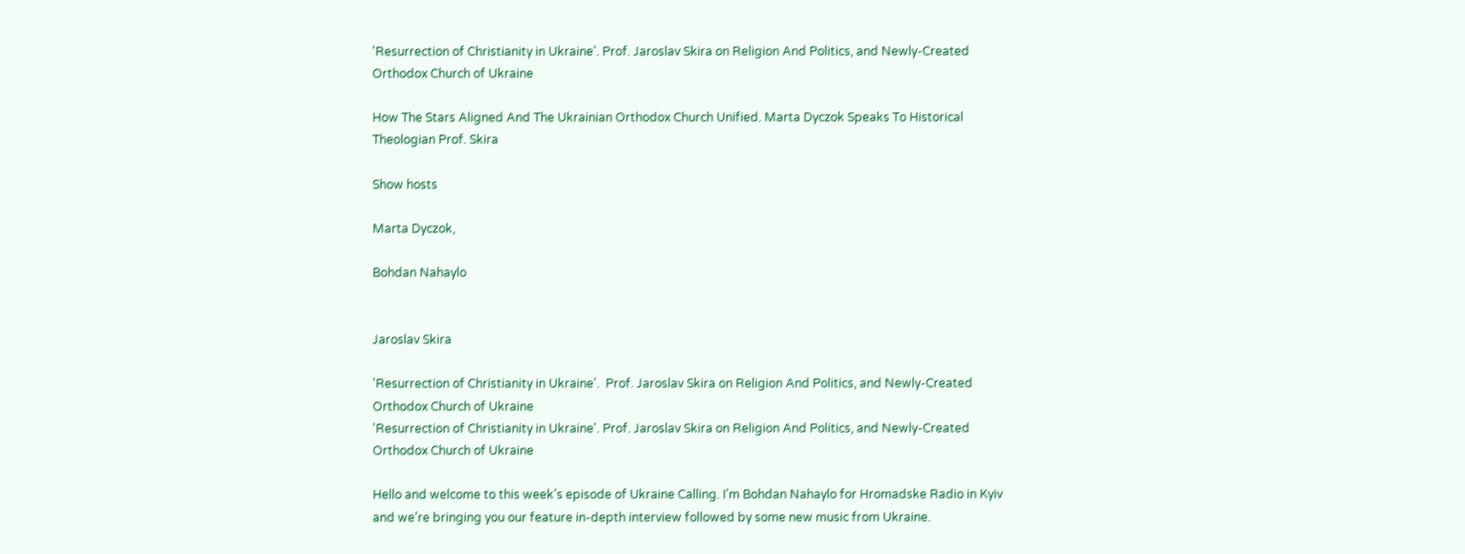'Resurrection of Christianity in Ukraine'. Prof. Jaroslav Skira on Religion And Politics, and Newly-Created Orthodox Church of Ukraine

How The Stars Aligned And The Ukrainian Orthodox Church Unified. Marta Dyczok Speaks To Historical Theologian Prof. Skira

Show hosts

Marta Dyczok,

Bohdan Nahaylo


Jaroslav Skira

'Resurrection of Christianity in Ukraine'.  Prof. Jaroslav Skira on Religion And Politics, and Newly-Created Orthodox Church of Ukraine
'Resurrection of Christianity in Ukraine'. Prof. Jaroslav Skira on Religion And Politics, and Newly-Created Orthodox Church of Ukraine

Hello and welcome to this week’s episode of Ukraine Calling. I’m Bohdan Nahaylo for Hromadske Radio in Kyiv and we’re bringing you our feature in-depth interview followed by some new music from Ukraine.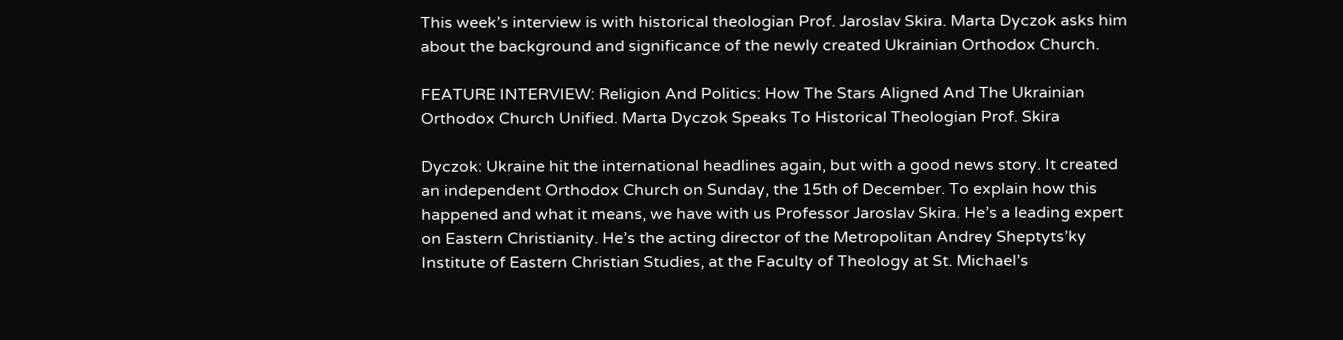This week’s interview is with historical theologian Prof. Jaroslav Skira. Marta Dyczok asks him about the background and significance of the newly created Ukrainian Orthodox Church.

FEATURE INTERVIEW: Religion And Politics: How The Stars Aligned And The Ukrainian Orthodox Church Unified. Marta Dyczok Speaks To Historical Theologian Prof. Skira

Dyczok: Ukraine hit the international headlines again, but with a good news story. It created an independent Orthodox Church on Sunday, the 15th of December. To explain how this happened and what it means, we have with us Professor Jaroslav Skira. He’s a leading expert on Eastern Christianity. He’s the acting director of the Metropolitan Andrey Sheptyts’ky Institute of Eastern Christian Studies, at the Faculty of Theology at St. Michael’s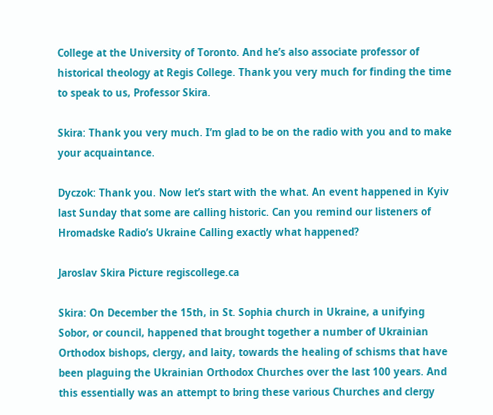College at the University of Toronto. And he’s also associate professor of historical theology at Regis College. Thank you very much for finding the time to speak to us, Professor Skira.

Skira: Thank you very much. I’m glad to be on the radio with you and to make your acquaintance.

Dyczok: Thank you. Now let’s start with the what. An event happened in Kyiv last Sunday that some are calling historic. Can you remind our listeners of Hromadske Radio’s Ukraine Calling exactly what happened?

Jaroslav Skira Picture regiscollege.ca

Skira: On December the 15th, in St. Sophia church in Ukraine, a unifying Sobor, or council, happened that brought together a number of Ukrainian Orthodox bishops, clergy, and laity, towards the healing of schisms that have been plaguing the Ukrainian Orthodox Churches over the last 100 years. And this essentially was an attempt to bring these various Churches and clergy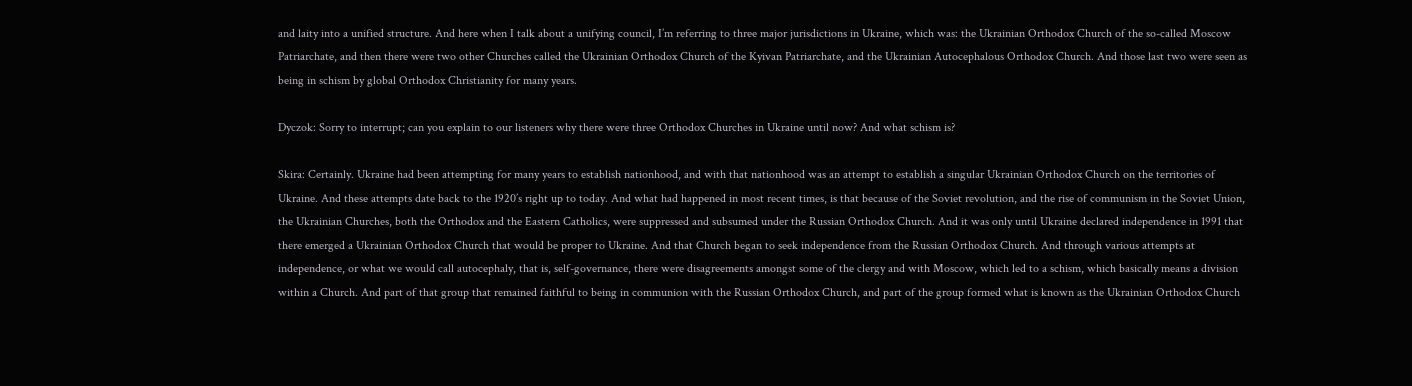and laity into a unified structure. And here when I talk about a unifying council, I’m referring to three major jurisdictions in Ukraine, which was: the Ukrainian Orthodox Church of the so-called Moscow Patriarchate, and then there were two other Churches called the Ukrainian Orthodox Church of the Kyivan Patriarchate, and the Ukrainian Autocephalous Orthodox Church. And those last two were seen as being in schism by global Orthodox Christianity for many years.

Dyczok: Sorry to interrupt; can you explain to our listeners why there were three Orthodox Churches in Ukraine until now? And what schism is?

Skira: Certainly. Ukraine had been attempting for many years to establish nationhood, and with that nationhood was an attempt to establish a singular Ukrainian Orthodox Church on the territories of Ukraine. And these attempts date back to the 1920’s right up to today. And what had happened in most recent times, is that because of the Soviet revolution, and the rise of communism in the Soviet Union, the Ukrainian Churches, both the Orthodox and the Eastern Catholics, were suppressed and subsumed under the Russian Orthodox Church. And it was only until Ukraine declared independence in 1991 that there emerged a Ukrainian Orthodox Church that would be proper to Ukraine. And that Church began to seek independence from the Russian Orthodox Church. And through various attempts at independence, or what we would call autocephaly, that is, self-governance, there were disagreements amongst some of the clergy and with Moscow, which led to a schism, which basically means a division within a Church. And part of that group that remained faithful to being in communion with the Russian Orthodox Church, and part of the group formed what is known as the Ukrainian Orthodox Church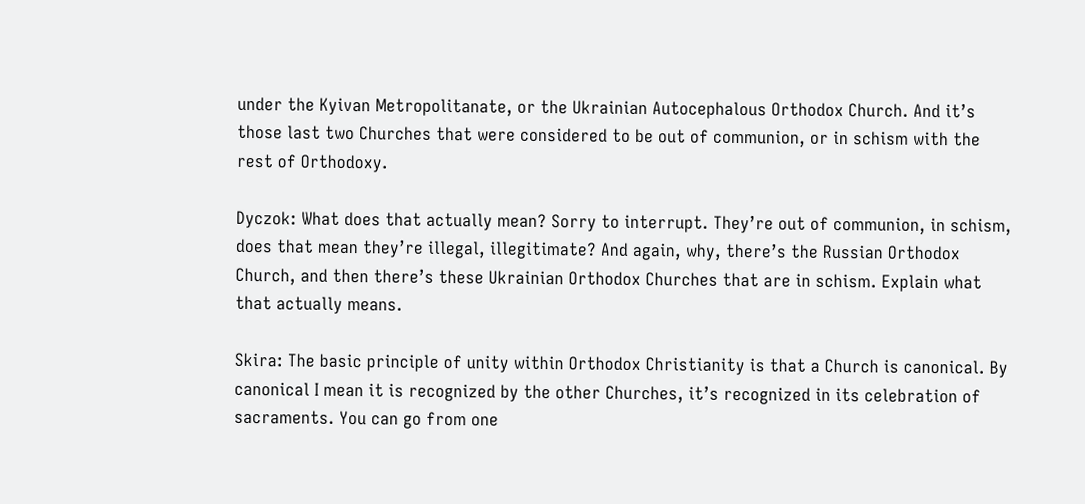under the Kyivan Metropolitanate, or the Ukrainian Autocephalous Orthodox Church. And it’s those last two Churches that were considered to be out of communion, or in schism with the rest of Orthodoxy.

Dyczok: What does that actually mean? Sorry to interrupt. They’re out of communion, in schism, does that mean they’re illegal, illegitimate? And again, why, there’s the Russian Orthodox Church, and then there’s these Ukrainian Orthodox Churches that are in schism. Explain what that actually means.

Skira: The basic principle of unity within Orthodox Christianity is that a Church is canonical. By canonical I mean it is recognized by the other Churches, it’s recognized in its celebration of sacraments. You can go from one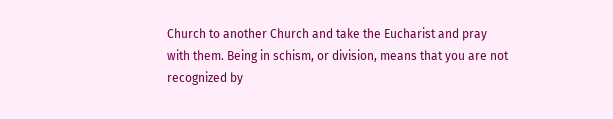Church to another Church and take the Eucharist and pray with them. Being in schism, or division, means that you are not recognized by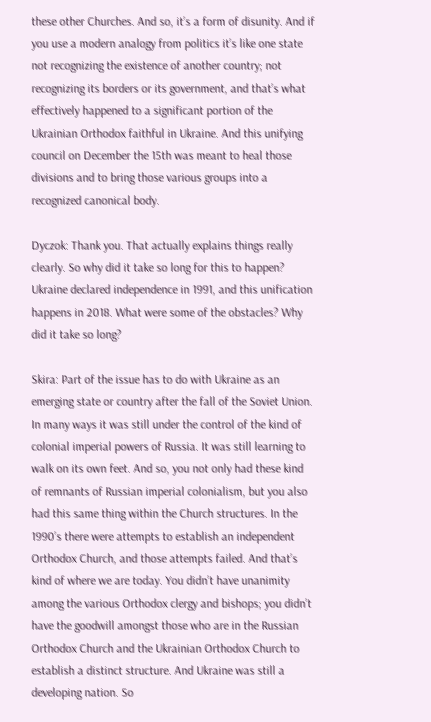these other Churches. And so, it’s a form of disunity. And if you use a modern analogy from politics it’s like one state not recognizing the existence of another country; not recognizing its borders or its government, and that’s what effectively happened to a significant portion of the Ukrainian Orthodox faithful in Ukraine. And this unifying council on December the 15th was meant to heal those divisions and to bring those various groups into a recognized canonical body.

Dyczok: Thank you. That actually explains things really clearly. So why did it take so long for this to happen? Ukraine declared independence in 1991, and this unification happens in 2018. What were some of the obstacles? Why did it take so long?

Skira: Part of the issue has to do with Ukraine as an emerging state or country after the fall of the Soviet Union.  In many ways it was still under the control of the kind of colonial imperial powers of Russia. It was still learning to walk on its own feet. And so, you not only had these kind of remnants of Russian imperial colonialism, but you also had this same thing within the Church structures. In the 1990’s there were attempts to establish an independent Orthodox Church, and those attempts failed. And that’s kind of where we are today. You didn’t have unanimity among the various Orthodox clergy and bishops; you didn’t have the goodwill amongst those who are in the Russian Orthodox Church and the Ukrainian Orthodox Church to establish a distinct structure. And Ukraine was still a developing nation. So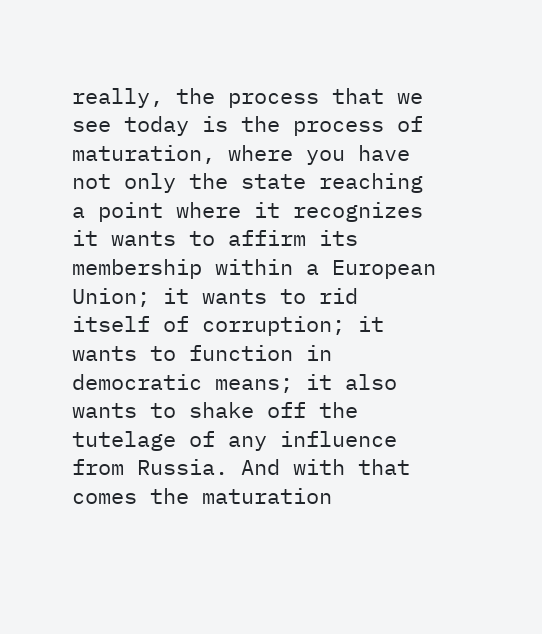really, the process that we see today is the process of maturation, where you have not only the state reaching a point where it recognizes it wants to affirm its membership within a European Union; it wants to rid itself of corruption; it wants to function in democratic means; it also wants to shake off the tutelage of any influence from Russia. And with that comes the maturation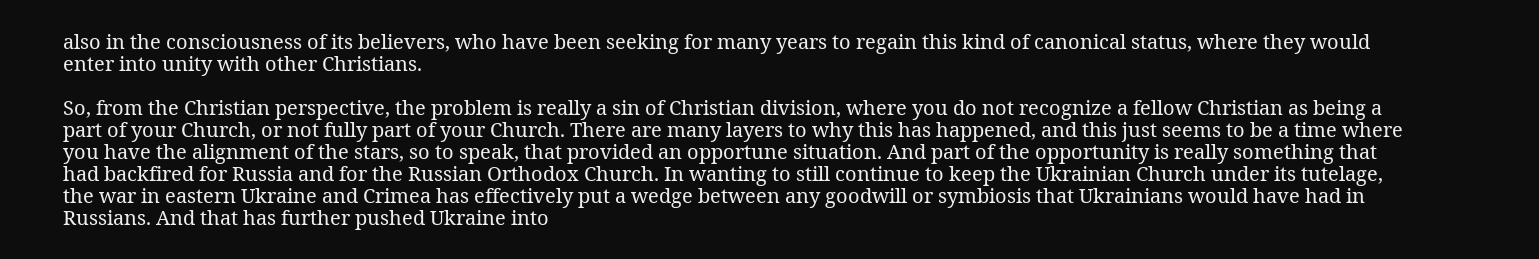also in the consciousness of its believers, who have been seeking for many years to regain this kind of canonical status, where they would enter into unity with other Christians.

So, from the Christian perspective, the problem is really a sin of Christian division, where you do not recognize a fellow Christian as being a part of your Church, or not fully part of your Church. There are many layers to why this has happened, and this just seems to be a time where you have the alignment of the stars, so to speak, that provided an opportune situation. And part of the opportunity is really something that had backfired for Russia and for the Russian Orthodox Church. In wanting to still continue to keep the Ukrainian Church under its tutelage, the war in eastern Ukraine and Crimea has effectively put a wedge between any goodwill or symbiosis that Ukrainians would have had in Russians. And that has further pushed Ukraine into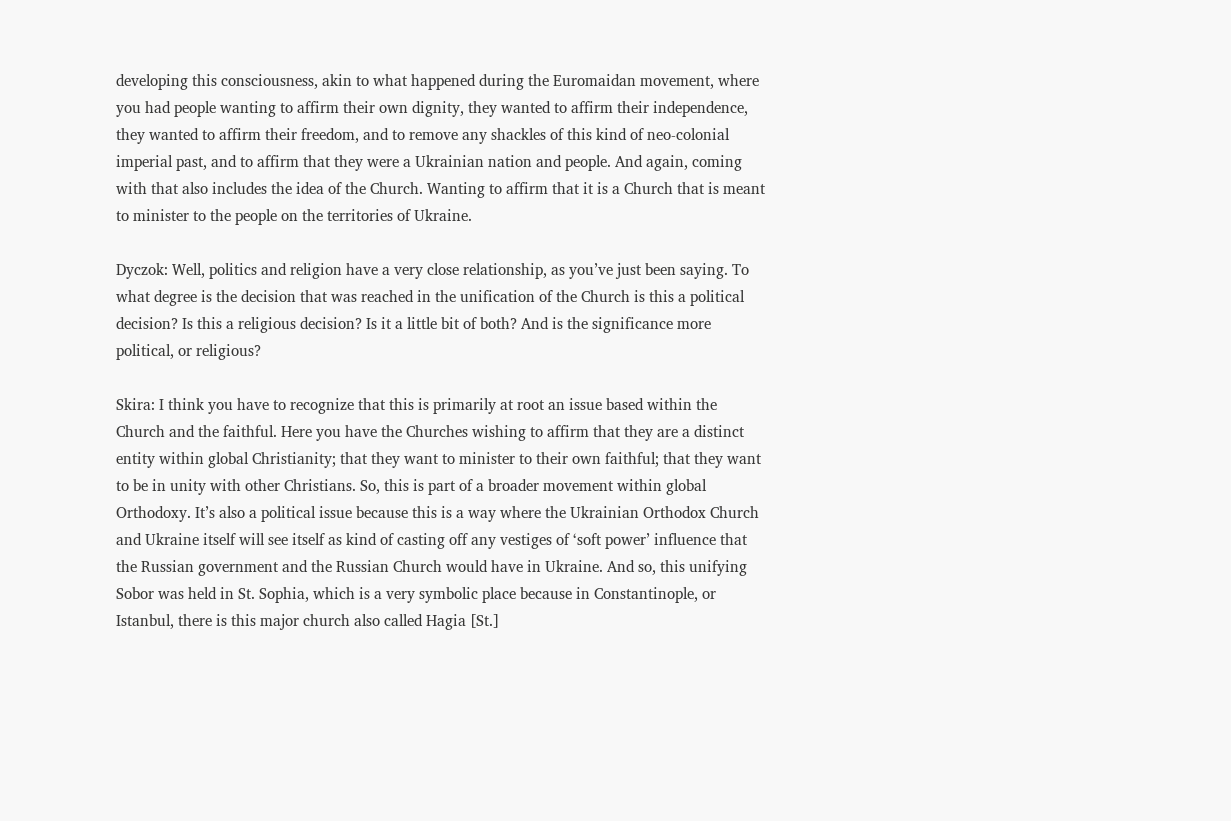developing this consciousness, akin to what happened during the Euromaidan movement, where you had people wanting to affirm their own dignity, they wanted to affirm their independence, they wanted to affirm their freedom, and to remove any shackles of this kind of neo-colonial imperial past, and to affirm that they were a Ukrainian nation and people. And again, coming with that also includes the idea of the Church. Wanting to affirm that it is a Church that is meant to minister to the people on the territories of Ukraine.

Dyczok: Well, politics and religion have a very close relationship, as you’ve just been saying. To what degree is the decision that was reached in the unification of the Church is this a political decision? Is this a religious decision? Is it a little bit of both? And is the significance more political, or religious?

Skira: I think you have to recognize that this is primarily at root an issue based within the Church and the faithful. Here you have the Churches wishing to affirm that they are a distinct entity within global Christianity; that they want to minister to their own faithful; that they want to be in unity with other Christians. So, this is part of a broader movement within global Orthodoxy. It’s also a political issue because this is a way where the Ukrainian Orthodox Church and Ukraine itself will see itself as kind of casting off any vestiges of ‘soft power’ influence that the Russian government and the Russian Church would have in Ukraine. And so, this unifying Sobor was held in St. Sophia, which is a very symbolic place because in Constantinople, or Istanbul, there is this major church also called Hagia [St.]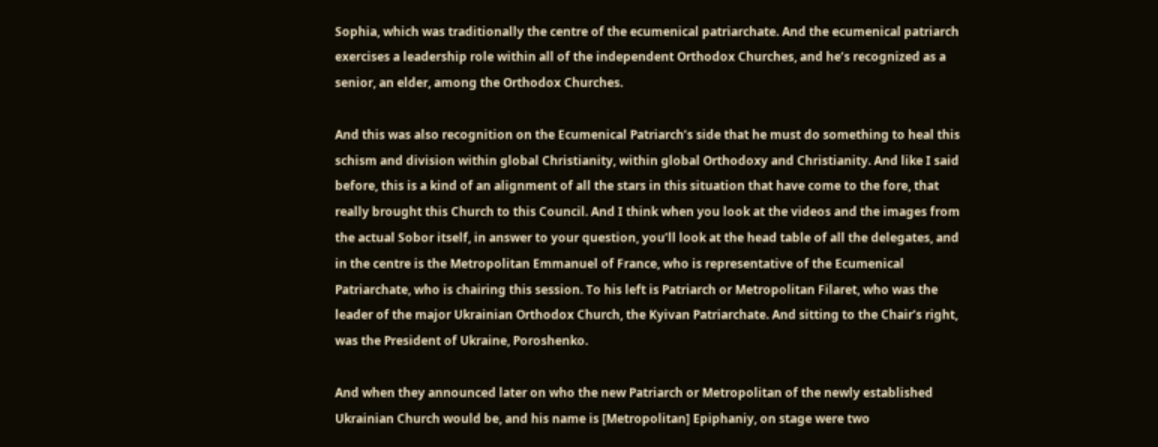Sophia, which was traditionally the centre of the ecumenical patriarchate. And the ecumenical patriarch exercises a leadership role within all of the independent Orthodox Churches, and he’s recognized as a senior, an elder, among the Orthodox Churches.

And this was also recognition on the Ecumenical Patriarch’s side that he must do something to heal this schism and division within global Christianity, within global Orthodoxy and Christianity. And like I said before, this is a kind of an alignment of all the stars in this situation that have come to the fore, that really brought this Church to this Council. And I think when you look at the videos and the images from the actual Sobor itself, in answer to your question, you’ll look at the head table of all the delegates, and in the centre is the Metropolitan Emmanuel of France, who is representative of the Ecumenical Patriarchate, who is chairing this session. To his left is Patriarch or Metropolitan Filaret, who was the leader of the major Ukrainian Orthodox Church, the Kyivan Patriarchate. And sitting to the Chair’s right, was the President of Ukraine, Poroshenko.

And when they announced later on who the new Patriarch or Metropolitan of the newly established Ukrainian Church would be, and his name is [Metropolitan] Epiphaniy, on stage were two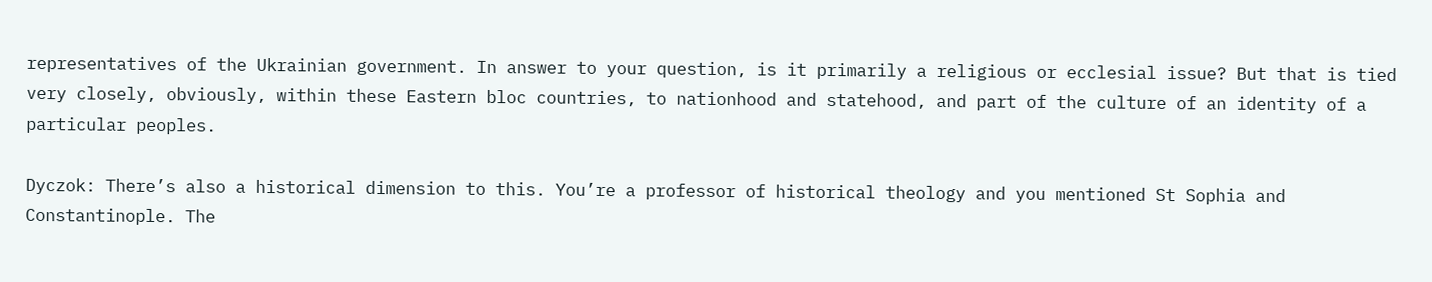representatives of the Ukrainian government. In answer to your question, is it primarily a religious or ecclesial issue? But that is tied very closely, obviously, within these Eastern bloc countries, to nationhood and statehood, and part of the culture of an identity of a particular peoples.

Dyczok: There’s also a historical dimension to this. You’re a professor of historical theology and you mentioned St Sophia and Constantinople. The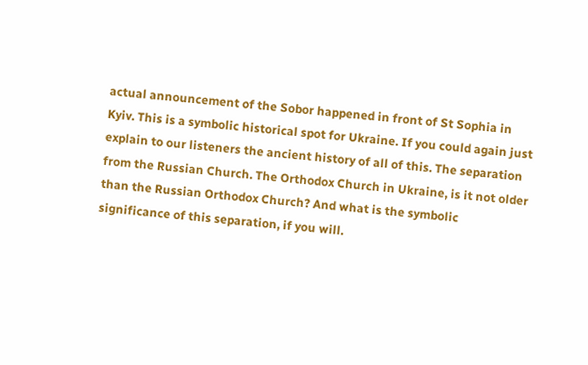actual announcement of the Sobor happened in front of St Sophia in Kyiv. This is a symbolic historical spot for Ukraine. If you could again just explain to our listeners the ancient history of all of this. The separation from the Russian Church. The Orthodox Church in Ukraine, is it not older than the Russian Orthodox Church? And what is the symbolic significance of this separation, if you will.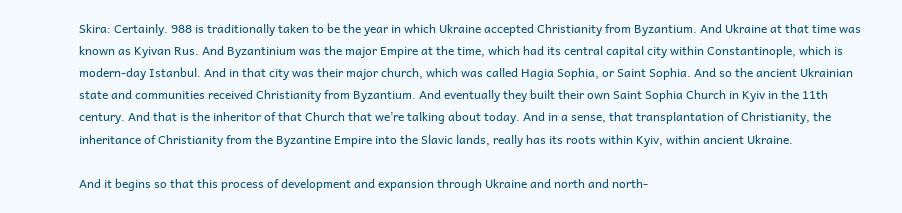Skira: Certainly. 988 is traditionally taken to be the year in which Ukraine accepted Christianity from Byzantium. And Ukraine at that time was known as Kyivan Rus. And Byzantinium was the major Empire at the time, which had its central capital city within Constantinople, which is modern-day Istanbul. And in that city was their major church, which was called Hagia Sophia, or Saint Sophia. And so the ancient Ukrainian state and communities received Christianity from Byzantium. And eventually they built their own Saint Sophia Church in Kyiv in the 11th century. And that is the inheritor of that Church that we’re talking about today. And in a sense, that transplantation of Christianity, the inheritance of Christianity from the Byzantine Empire into the Slavic lands, really has its roots within Kyiv, within ancient Ukraine.

And it begins so that this process of development and expansion through Ukraine and north and north-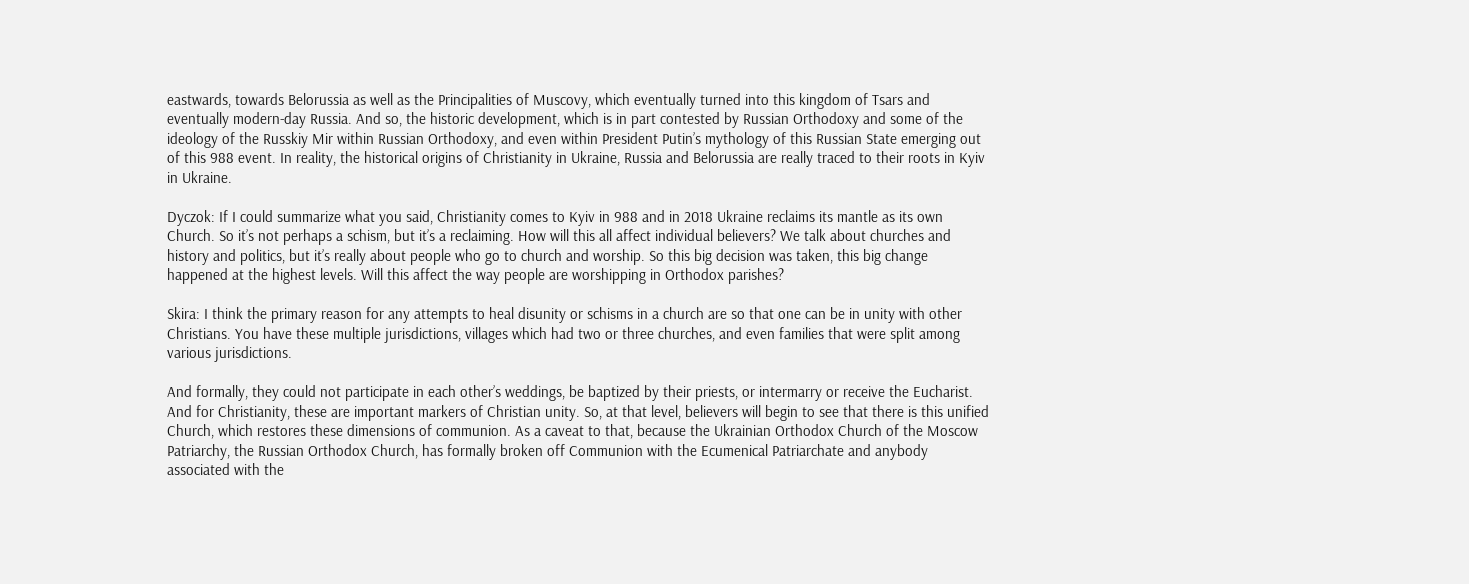eastwards, towards Belorussia as well as the Principalities of Muscovy, which eventually turned into this kingdom of Tsars and eventually modern-day Russia. And so, the historic development, which is in part contested by Russian Orthodoxy and some of the ideology of the Russkiy Mir within Russian Orthodoxy, and even within President Putin’s mythology of this Russian State emerging out of this 988 event. In reality, the historical origins of Christianity in Ukraine, Russia and Belorussia are really traced to their roots in Kyiv in Ukraine.

Dyczok: If I could summarize what you said, Christianity comes to Kyiv in 988 and in 2018 Ukraine reclaims its mantle as its own Church. So it’s not perhaps a schism, but it’s a reclaiming. How will this all affect individual believers? We talk about churches and history and politics, but it’s really about people who go to church and worship. So this big decision was taken, this big change happened at the highest levels. Will this affect the way people are worshipping in Orthodox parishes?

Skira: I think the primary reason for any attempts to heal disunity or schisms in a church are so that one can be in unity with other Christians. You have these multiple jurisdictions, villages which had two or three churches, and even families that were split among various jurisdictions.

And formally, they could not participate in each other’s weddings, be baptized by their priests, or intermarry or receive the Eucharist. And for Christianity, these are important markers of Christian unity. So, at that level, believers will begin to see that there is this unified Church, which restores these dimensions of communion. As a caveat to that, because the Ukrainian Orthodox Church of the Moscow Patriarchy, the Russian Orthodox Church, has formally broken off Communion with the Ecumenical Patriarchate and anybody associated with the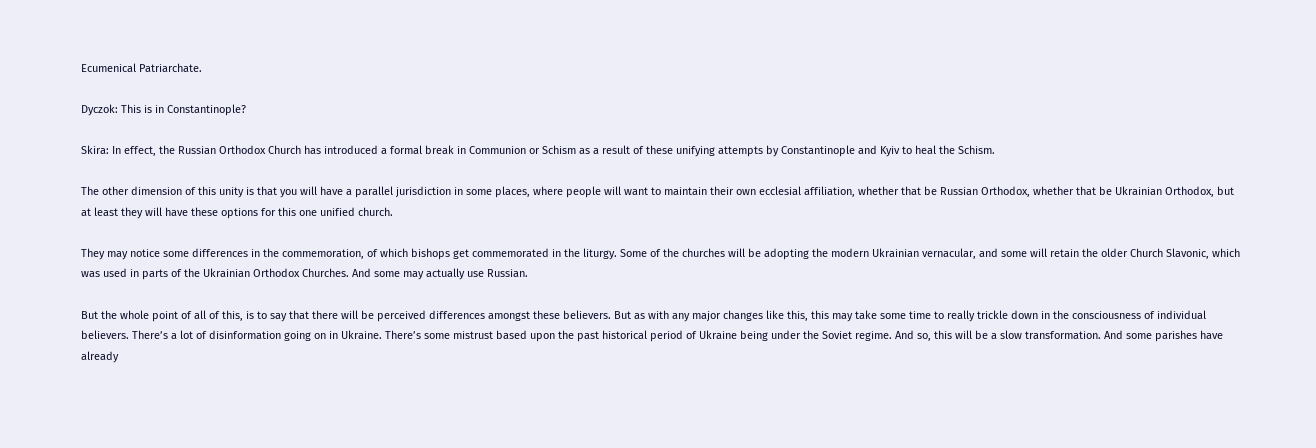Ecumenical Patriarchate.

Dyczok: This is in Constantinople?

Skira: In effect, the Russian Orthodox Church has introduced a formal break in Communion or Schism as a result of these unifying attempts by Constantinople and Kyiv to heal the Schism.

The other dimension of this unity is that you will have a parallel jurisdiction in some places, where people will want to maintain their own ecclesial affiliation, whether that be Russian Orthodox, whether that be Ukrainian Orthodox, but at least they will have these options for this one unified church.

They may notice some differences in the commemoration, of which bishops get commemorated in the liturgy. Some of the churches will be adopting the modern Ukrainian vernacular, and some will retain the older Church Slavonic, which was used in parts of the Ukrainian Orthodox Churches. And some may actually use Russian.

But the whole point of all of this, is to say that there will be perceived differences amongst these believers. But as with any major changes like this, this may take some time to really trickle down in the consciousness of individual believers. There’s a lot of disinformation going on in Ukraine. There’s some mistrust based upon the past historical period of Ukraine being under the Soviet regime. And so, this will be a slow transformation. And some parishes have already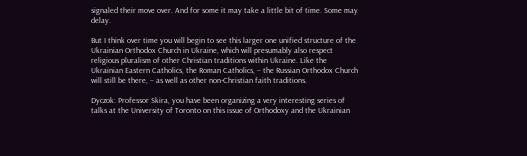signaled their move over. And for some it may take a little bit of time. Some may delay.

But I think over time you will begin to see this larger one unified structure of the Ukrainian Orthodox Church in Ukraine, which will presumably also respect religious pluralism of other Christian traditions within Ukraine. Like the Ukrainian Eastern Catholics, the Roman Catholics, – the Russian Orthodox Church will still be there, – as well as other non-Christian faith traditions.

Dyczok: Professor Skira, you have been organizing a very interesting series of talks at the University of Toronto on this issue of Orthodoxy and the Ukrainian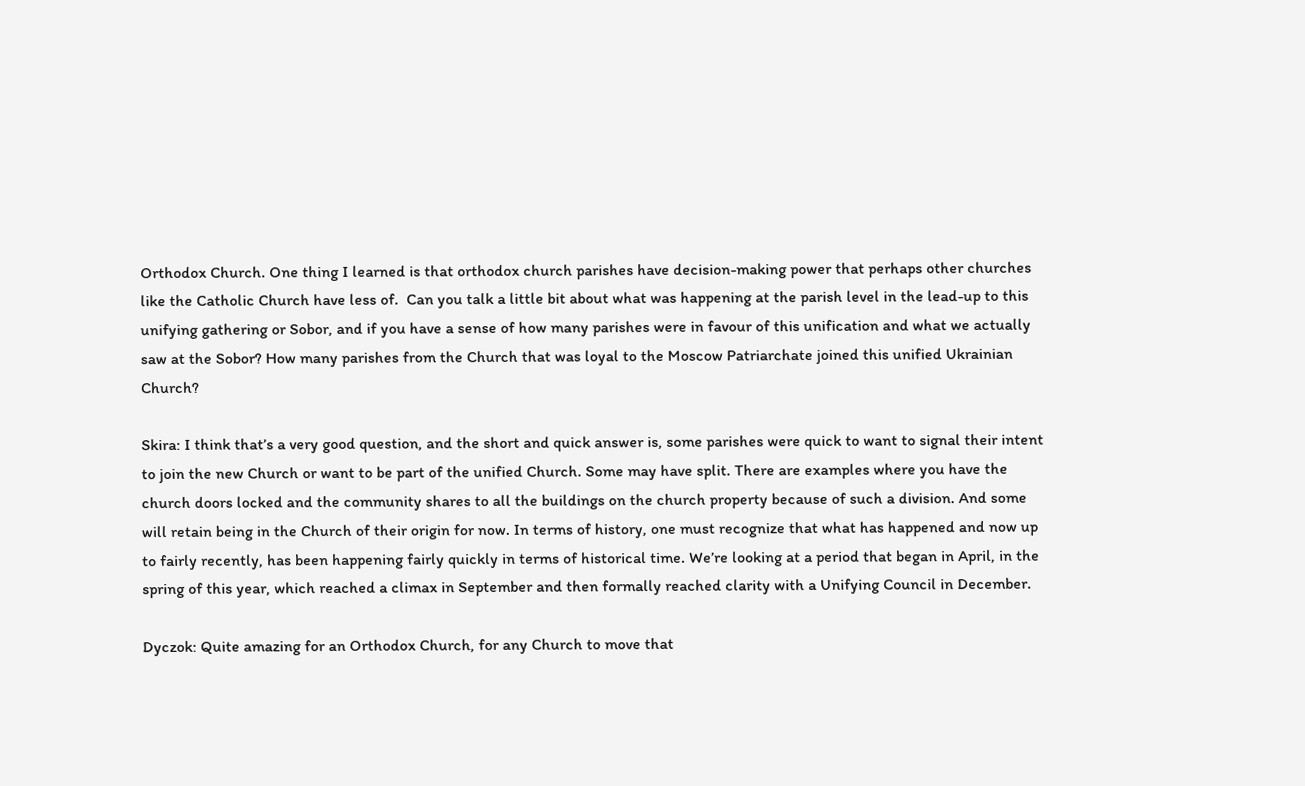Orthodox Church. One thing I learned is that orthodox church parishes have decision-making power that perhaps other churches like the Catholic Church have less of.  Can you talk a little bit about what was happening at the parish level in the lead-up to this unifying gathering or Sobor, and if you have a sense of how many parishes were in favour of this unification and what we actually saw at the Sobor? How many parishes from the Church that was loyal to the Moscow Patriarchate joined this unified Ukrainian Church?

Skira: I think that’s a very good question, and the short and quick answer is, some parishes were quick to want to signal their intent to join the new Church or want to be part of the unified Church. Some may have split. There are examples where you have the church doors locked and the community shares to all the buildings on the church property because of such a division. And some will retain being in the Church of their origin for now. In terms of history, one must recognize that what has happened and now up to fairly recently, has been happening fairly quickly in terms of historical time. We’re looking at a period that began in April, in the spring of this year, which reached a climax in September and then formally reached clarity with a Unifying Council in December.

Dyczok: Quite amazing for an Orthodox Church, for any Church to move that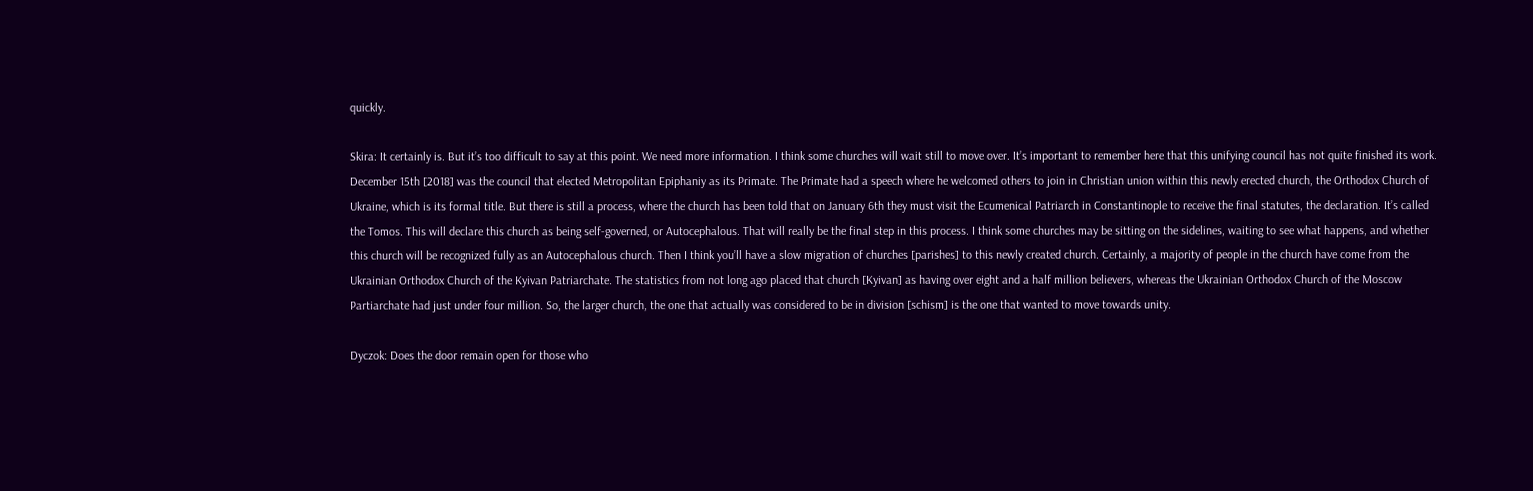quickly.

Skira: It certainly is. But it’s too difficult to say at this point. We need more information. I think some churches will wait still to move over. It’s important to remember here that this unifying council has not quite finished its work. December 15th [2018] was the council that elected Metropolitan Epiphaniy as its Primate. The Primate had a speech where he welcomed others to join in Christian union within this newly erected church, the Orthodox Church of Ukraine, which is its formal title. But there is still a process, where the church has been told that on January 6th they must visit the Ecumenical Patriarch in Constantinople to receive the final statutes, the declaration. It’s called the Tomos. This will declare this church as being self-governed, or Autocephalous. That will really be the final step in this process. I think some churches may be sitting on the sidelines, waiting to see what happens, and whether this church will be recognized fully as an Autocephalous church. Then I think you’ll have a slow migration of churches [parishes] to this newly created church. Certainly, a majority of people in the church have come from the Ukrainian Orthodox Church of the Kyivan Patriarchate. The statistics from not long ago placed that church [Kyivan] as having over eight and a half million believers, whereas the Ukrainian Orthodox Church of the Moscow Partiarchate had just under four million. So, the larger church, the one that actually was considered to be in division [schism] is the one that wanted to move towards unity.

Dyczok: Does the door remain open for those who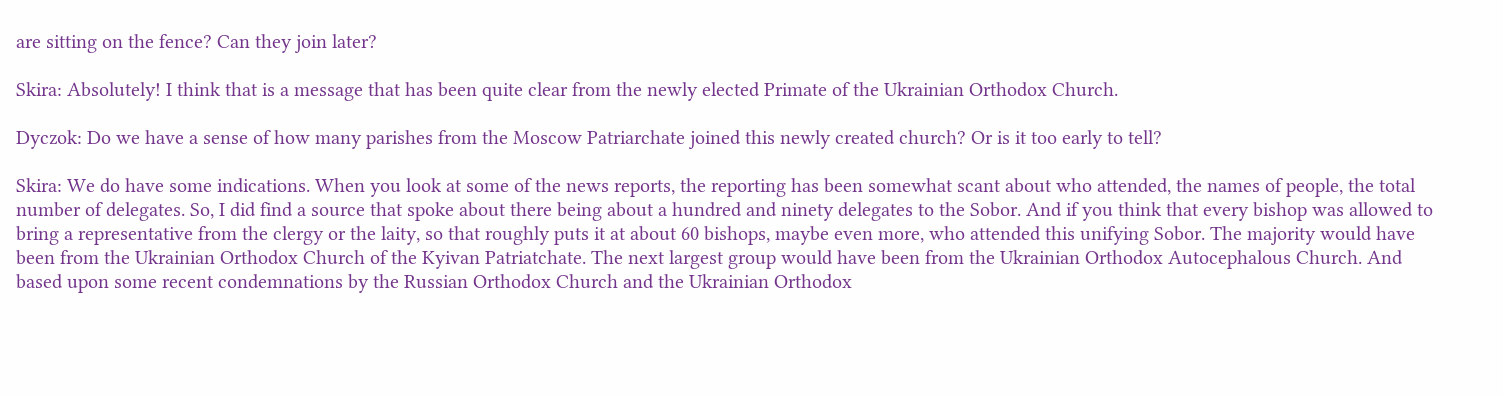are sitting on the fence? Can they join later?

Skira: Absolutely! I think that is a message that has been quite clear from the newly elected Primate of the Ukrainian Orthodox Church.

Dyczok: Do we have a sense of how many parishes from the Moscow Patriarchate joined this newly created church? Or is it too early to tell?

Skira: We do have some indications. When you look at some of the news reports, the reporting has been somewhat scant about who attended, the names of people, the total number of delegates. So, I did find a source that spoke about there being about a hundred and ninety delegates to the Sobor. And if you think that every bishop was allowed to bring a representative from the clergy or the laity, so that roughly puts it at about 60 bishops, maybe even more, who attended this unifying Sobor. The majority would have been from the Ukrainian Orthodox Church of the Kyivan Patriatchate. The next largest group would have been from the Ukrainian Orthodox Autocephalous Church. And based upon some recent condemnations by the Russian Orthodox Church and the Ukrainian Orthodox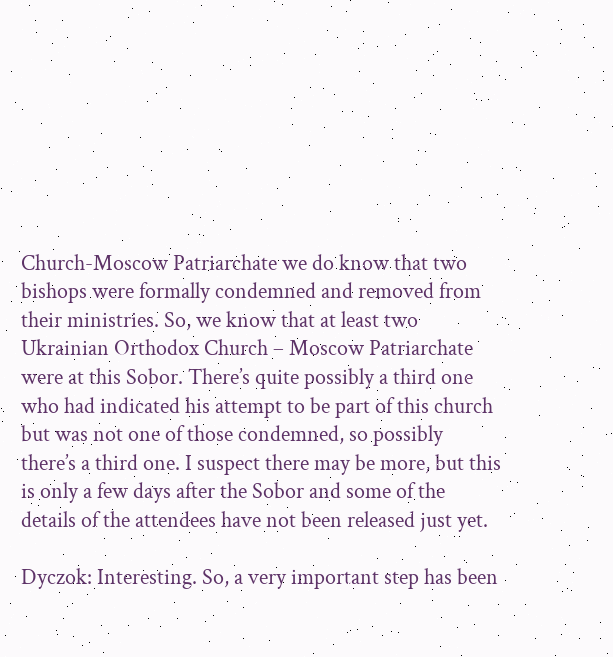Church-Moscow Patriarchate we do know that two bishops were formally condemned and removed from their ministries. So, we know that at least two Ukrainian Orthodox Church – Moscow Patriarchate were at this Sobor. There’s quite possibly a third one who had indicated his attempt to be part of this church but was not one of those condemned, so possibly there’s a third one. I suspect there may be more, but this is only a few days after the Sobor and some of the details of the attendees have not been released just yet.

Dyczok: Interesting. So, a very important step has been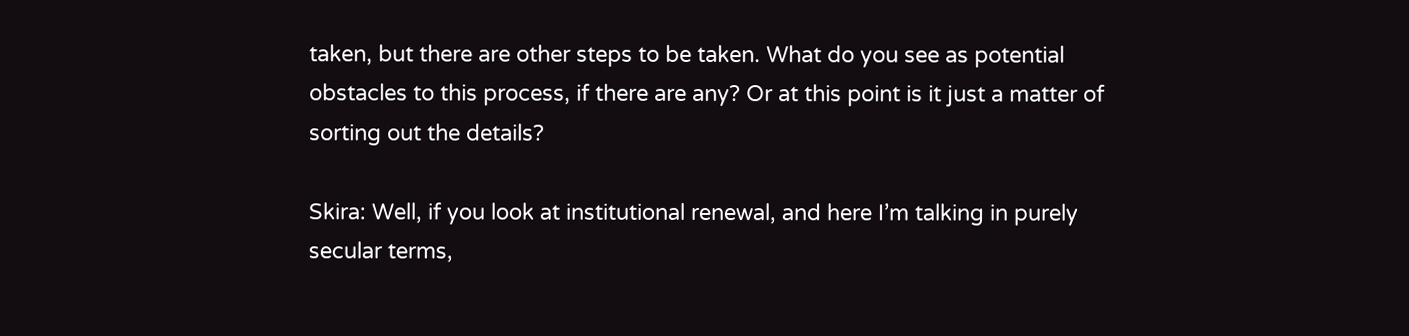taken, but there are other steps to be taken. What do you see as potential obstacles to this process, if there are any? Or at this point is it just a matter of sorting out the details?

Skira: Well, if you look at institutional renewal, and here I’m talking in purely secular terms,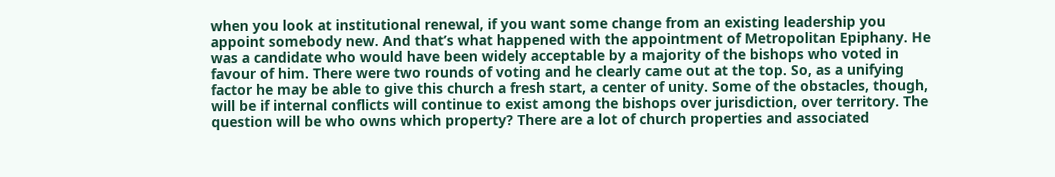when you look at institutional renewal, if you want some change from an existing leadership you appoint somebody new. And that’s what happened with the appointment of Metropolitan Epiphany. He was a candidate who would have been widely acceptable by a majority of the bishops who voted in favour of him. There were two rounds of voting and he clearly came out at the top. So, as a unifying factor he may be able to give this church a fresh start, a center of unity. Some of the obstacles, though, will be if internal conflicts will continue to exist among the bishops over jurisdiction, over territory. The question will be who owns which property? There are a lot of church properties and associated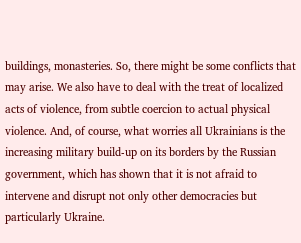buildings, monasteries. So, there might be some conflicts that may arise. We also have to deal with the treat of localized acts of violence, from subtle coercion to actual physical violence. And, of course, what worries all Ukrainians is the increasing military build-up on its borders by the Russian government, which has shown that it is not afraid to intervene and disrupt not only other democracies but particularly Ukraine.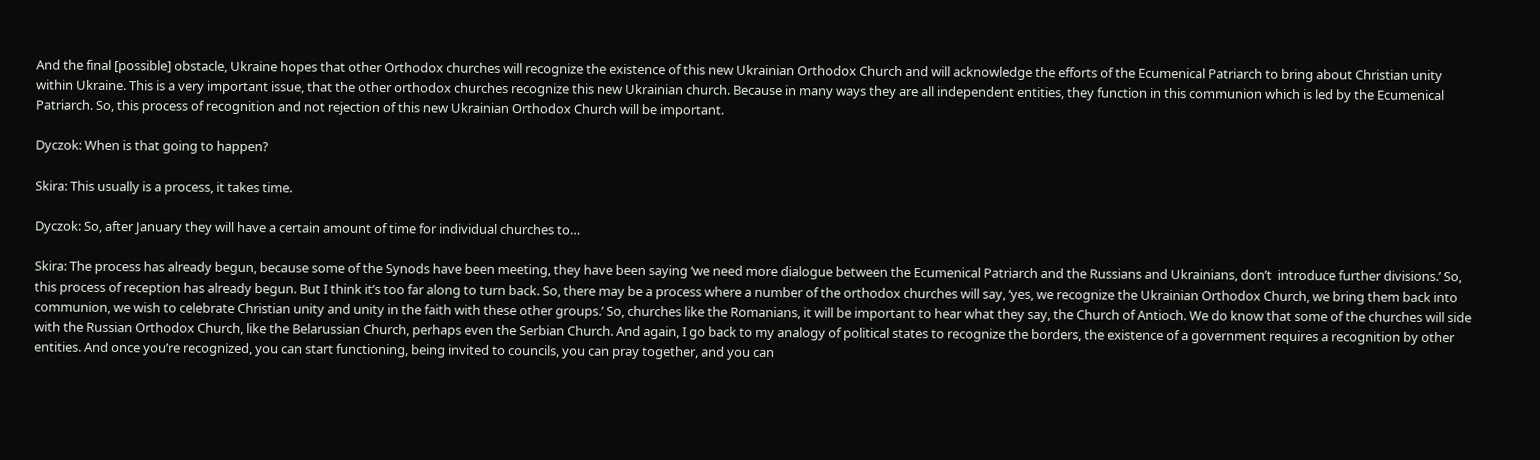And the final [possible] obstacle, Ukraine hopes that other Orthodox churches will recognize the existence of this new Ukrainian Orthodox Church and will acknowledge the efforts of the Ecumenical Patriarch to bring about Christian unity within Ukraine. This is a very important issue, that the other orthodox churches recognize this new Ukrainian church. Because in many ways they are all independent entities, they function in this communion which is led by the Ecumenical Patriarch. So, this process of recognition and not rejection of this new Ukrainian Orthodox Church will be important.

Dyczok: When is that going to happen?

Skira: This usually is a process, it takes time.

Dyczok: So, after January they will have a certain amount of time for individual churches to…

Skira: The process has already begun, because some of the Synods have been meeting, they have been saying ‘we need more dialogue between the Ecumenical Patriarch and the Russians and Ukrainians, don’t  introduce further divisions.’ So, this process of reception has already begun. But I think it’s too far along to turn back. So, there may be a process where a number of the orthodox churches will say, ‘yes, we recognize the Ukrainian Orthodox Church, we bring them back into communion, we wish to celebrate Christian unity and unity in the faith with these other groups.’ So, churches like the Romanians, it will be important to hear what they say, the Church of Antioch. We do know that some of the churches will side with the Russian Orthodox Church, like the Belarussian Church, perhaps even the Serbian Church. And again, I go back to my analogy of political states to recognize the borders, the existence of a government requires a recognition by other entities. And once you’re recognized, you can start functioning, being invited to councils, you can pray together, and you can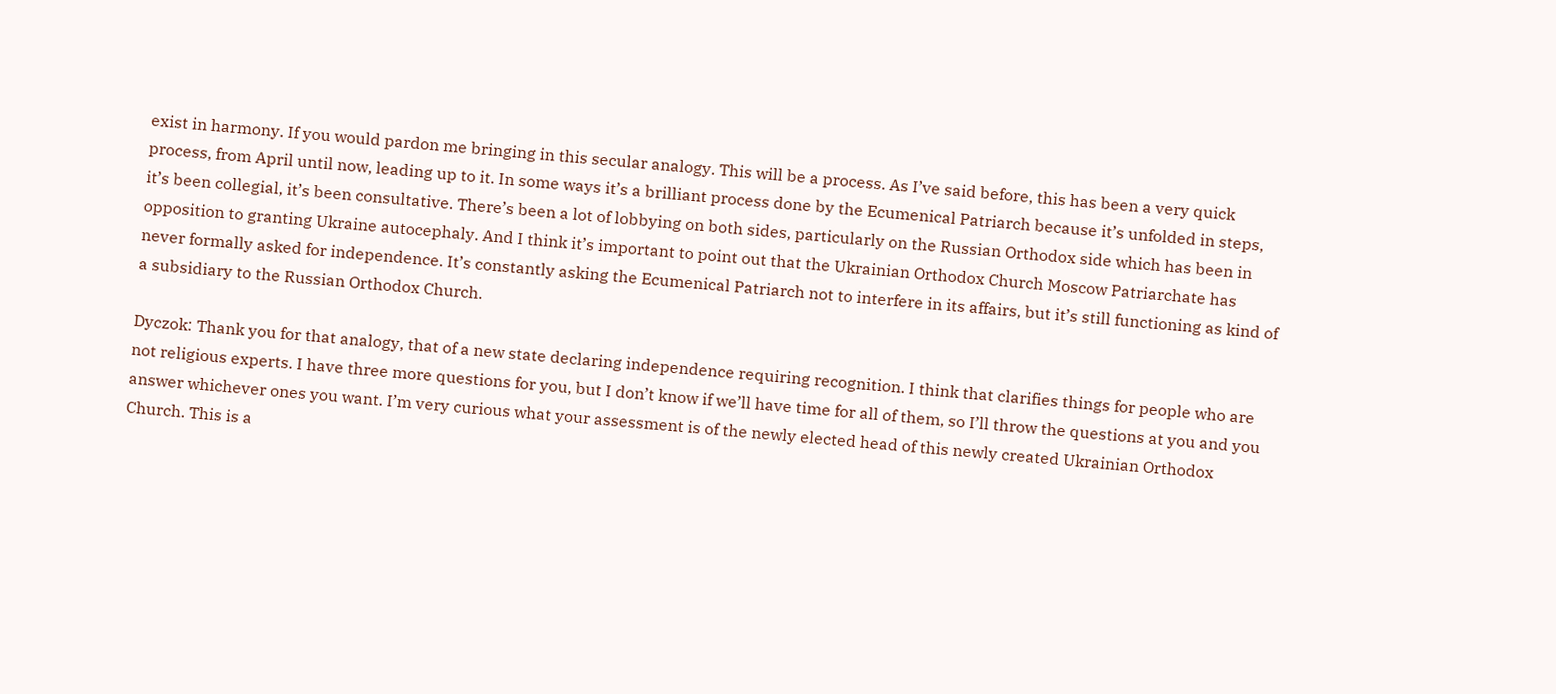exist in harmony. If you would pardon me bringing in this secular analogy. This will be a process. As I’ve said before, this has been a very quick process, from April until now, leading up to it. In some ways it’s a brilliant process done by the Ecumenical Patriarch because it’s unfolded in steps, it’s been collegial, it’s been consultative. There’s been a lot of lobbying on both sides, particularly on the Russian Orthodox side which has been in opposition to granting Ukraine autocephaly. And I think it’s important to point out that the Ukrainian Orthodox Church Moscow Patriarchate has never formally asked for independence. It’s constantly asking the Ecumenical Patriarch not to interfere in its affairs, but it’s still functioning as kind of a subsidiary to the Russian Orthodox Church.

Dyczok: Thank you for that analogy, that of a new state declaring independence requiring recognition. I think that clarifies things for people who are not religious experts. I have three more questions for you, but I don’t know if we’ll have time for all of them, so I’ll throw the questions at you and you answer whichever ones you want. I’m very curious what your assessment is of the newly elected head of this newly created Ukrainian Orthodox Church. This is a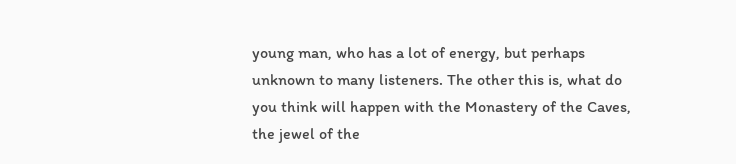young man, who has a lot of energy, but perhaps unknown to many listeners. The other this is, what do you think will happen with the Monastery of the Caves, the jewel of the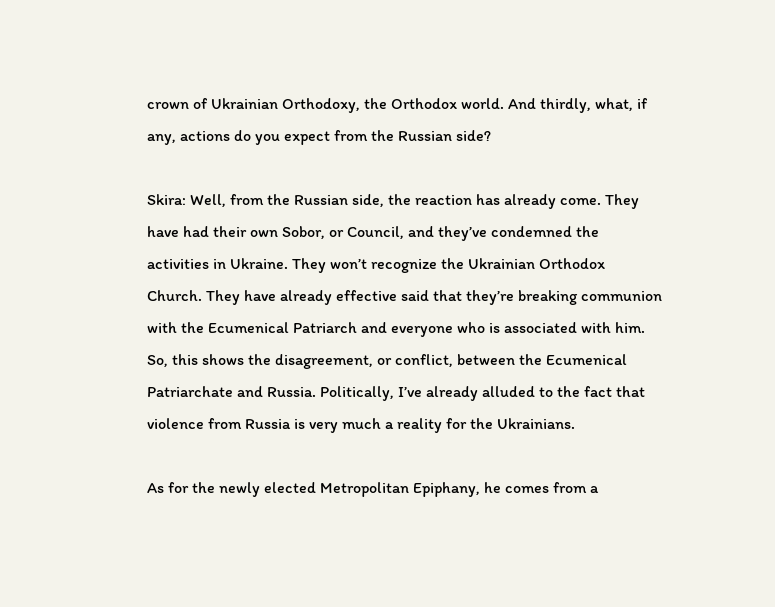crown of Ukrainian Orthodoxy, the Orthodox world. And thirdly, what, if any, actions do you expect from the Russian side?

Skira: Well, from the Russian side, the reaction has already come. They have had their own Sobor, or Council, and they’ve condemned the activities in Ukraine. They won’t recognize the Ukrainian Orthodox Church. They have already effective said that they’re breaking communion with the Ecumenical Patriarch and everyone who is associated with him. So, this shows the disagreement, or conflict, between the Ecumenical Patriarchate and Russia. Politically, I’ve already alluded to the fact that violence from Russia is very much a reality for the Ukrainians.

As for the newly elected Metropolitan Epiphany, he comes from a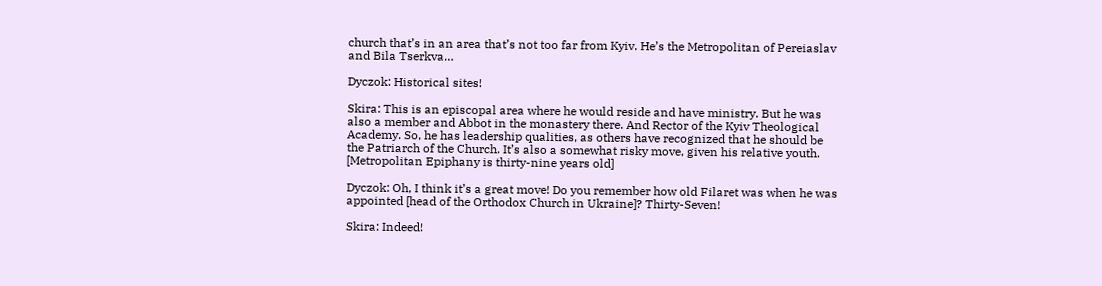church that’s in an area that’s not too far from Kyiv. He’s the Metropolitan of Pereiaslav and Bila Tserkva…

Dyczok: Historical sites!

Skira: This is an episcopal area where he would reside and have ministry. But he was also a member and Abbot in the monastery there. And Rector of the Kyiv Theological Academy. So, he has leadership qualities, as others have recognized that he should be the Patriarch of the Church. It’s also a somewhat risky move, given his relative youth. [Metropolitan Epiphany is thirty-nine years old]

Dyczok: Oh, I think it’s a great move! Do you remember how old Filaret was when he was appointed [head of the Orthodox Church in Ukraine]? Thirty-Seven!

Skira: Indeed!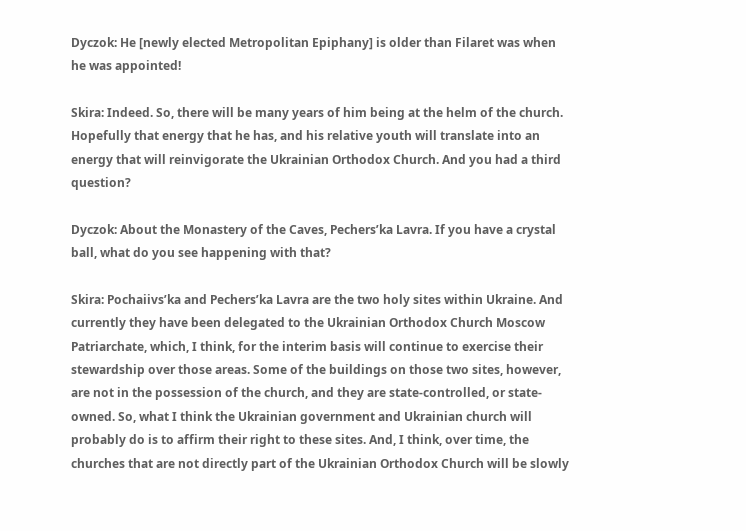Dyczok: He [newly elected Metropolitan Epiphany] is older than Filaret was when he was appointed!

Skira: Indeed. So, there will be many years of him being at the helm of the church. Hopefully that energy that he has, and his relative youth will translate into an energy that will reinvigorate the Ukrainian Orthodox Church. And you had a third question?

Dyczok: About the Monastery of the Caves, Pechers’ka Lavra. If you have a crystal ball, what do you see happening with that?

Skira: Pochaiivs’ka and Pechers’ka Lavra are the two holy sites within Ukraine. And currently they have been delegated to the Ukrainian Orthodox Church Moscow Patriarchate, which, I think, for the interim basis will continue to exercise their stewardship over those areas. Some of the buildings on those two sites, however, are not in the possession of the church, and they are state-controlled, or state-owned. So, what I think the Ukrainian government and Ukrainian church will probably do is to affirm their right to these sites. And, I think, over time, the churches that are not directly part of the Ukrainian Orthodox Church will be slowly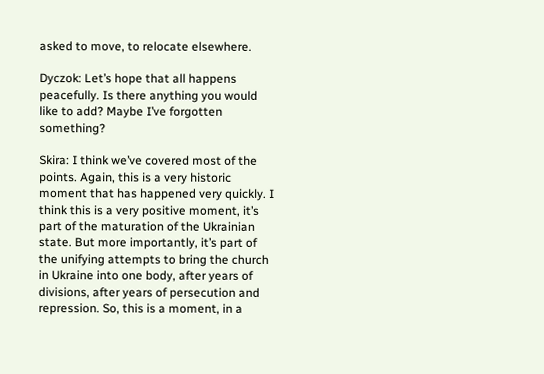asked to move, to relocate elsewhere.

Dyczok: Let’s hope that all happens peacefully. Is there anything you would like to add? Maybe I’ve forgotten something?

Skira: I think we’ve covered most of the points. Again, this is a very historic moment that has happened very quickly. I think this is a very positive moment, it’s part of the maturation of the Ukrainian state. But more importantly, it’s part of the unifying attempts to bring the church in Ukraine into one body, after years of divisions, after years of persecution and repression. So, this is a moment, in a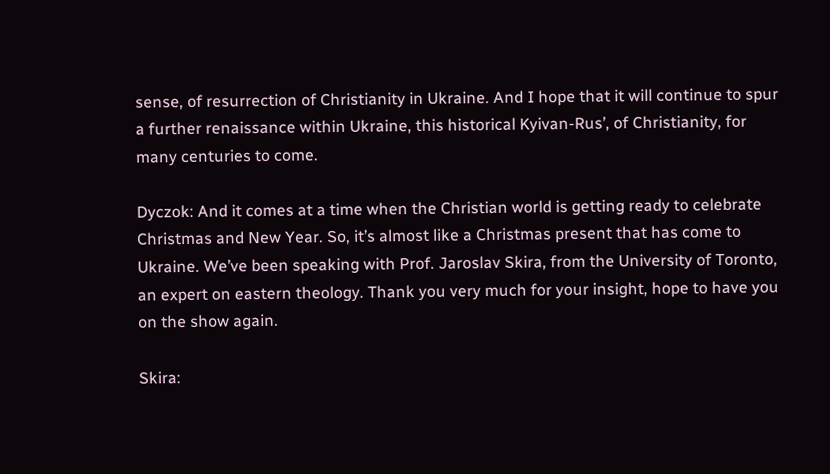sense, of resurrection of Christianity in Ukraine. And I hope that it will continue to spur a further renaissance within Ukraine, this historical Kyivan-Rus’, of Christianity, for many centuries to come.

Dyczok: And it comes at a time when the Christian world is getting ready to celebrate Christmas and New Year. So, it’s almost like a Christmas present that has come to Ukraine. We’ve been speaking with Prof. Jaroslav Skira, from the University of Toronto, an expert on eastern theology. Thank you very much for your insight, hope to have you on the show again.

Skira: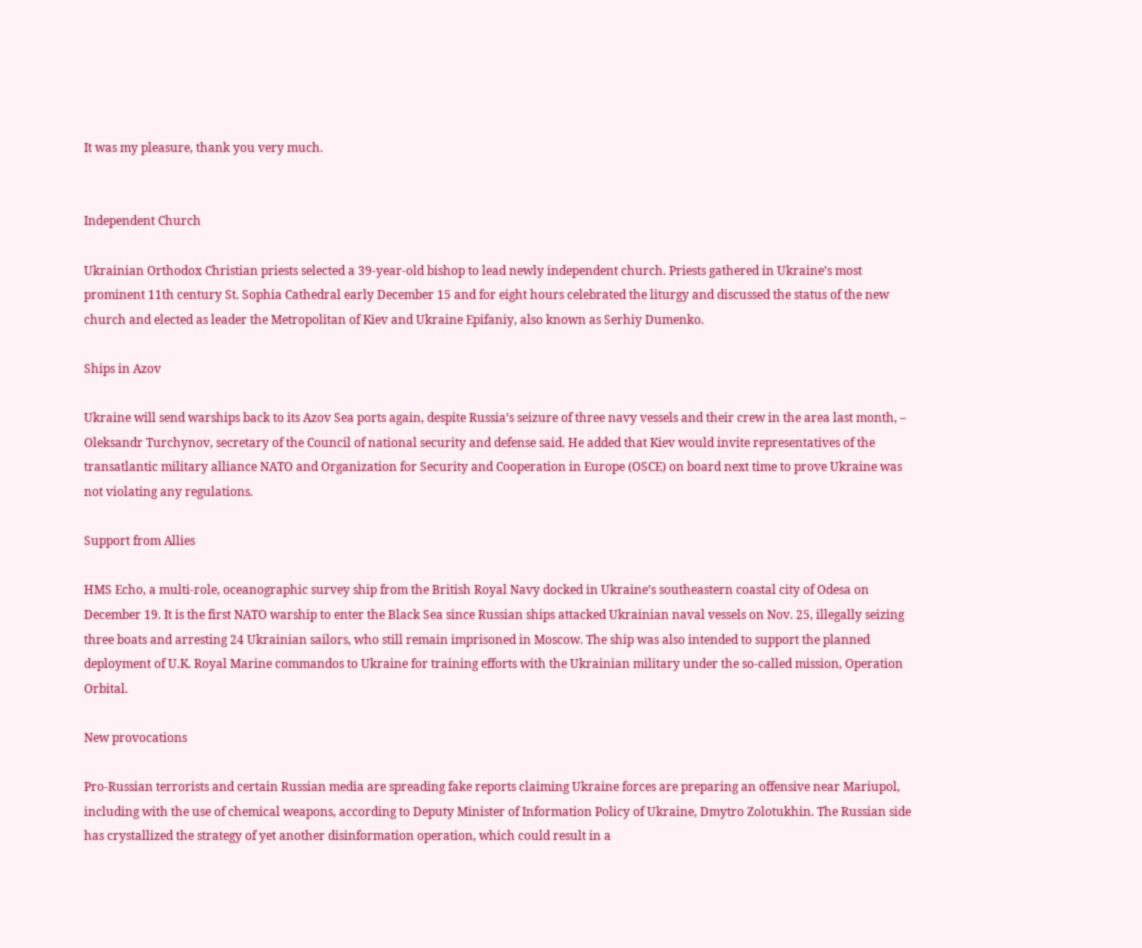It was my pleasure, thank you very much.


Independent Church

Ukrainian Orthodox Christian priests selected a 39-year-old bishop to lead newly independent church. Priests gathered in Ukraine’s most prominent 11th century St. Sophia Cathedral early December 15 and for eight hours celebrated the liturgy and discussed the status of the new church and elected as leader the Metropolitan of Kiev and Ukraine Epifaniy, also known as Serhiy Dumenko.

Ships in Azov

Ukraine will send warships back to its Azov Sea ports again, despite Russia’s seizure of three navy vessels and their crew in the area last month, – Oleksandr Turchynov, secretary of the Council of national security and defense said. He added that Kiev would invite representatives of the transatlantic military alliance NATO and Organization for Security and Cooperation in Europe (OSCE) on board next time to prove Ukraine was not violating any regulations.

Support from Allies

HMS Echo, a multi-role, oceanographic survey ship from the British Royal Navy docked in Ukraine’s southeastern coastal city of Odesa on December 19. It is the first NATO warship to enter the Black Sea since Russian ships attacked Ukrainian naval vessels on Nov. 25, illegally seizing three boats and arresting 24 Ukrainian sailors, who still remain imprisoned in Moscow. The ship was also intended to support the planned deployment of U.K. Royal Marine commandos to Ukraine for training efforts with the Ukrainian military under the so-called mission, Operation Orbital.

New provocations

Pro-Russian terrorists and certain Russian media are spreading fake reports claiming Ukraine forces are preparing an offensive near Mariupol, including with the use of chemical weapons, according to Deputy Minister of Information Policy of Ukraine, Dmytro Zolotukhin. The Russian side has crystallized the strategy of yet another disinformation operation, which could result in a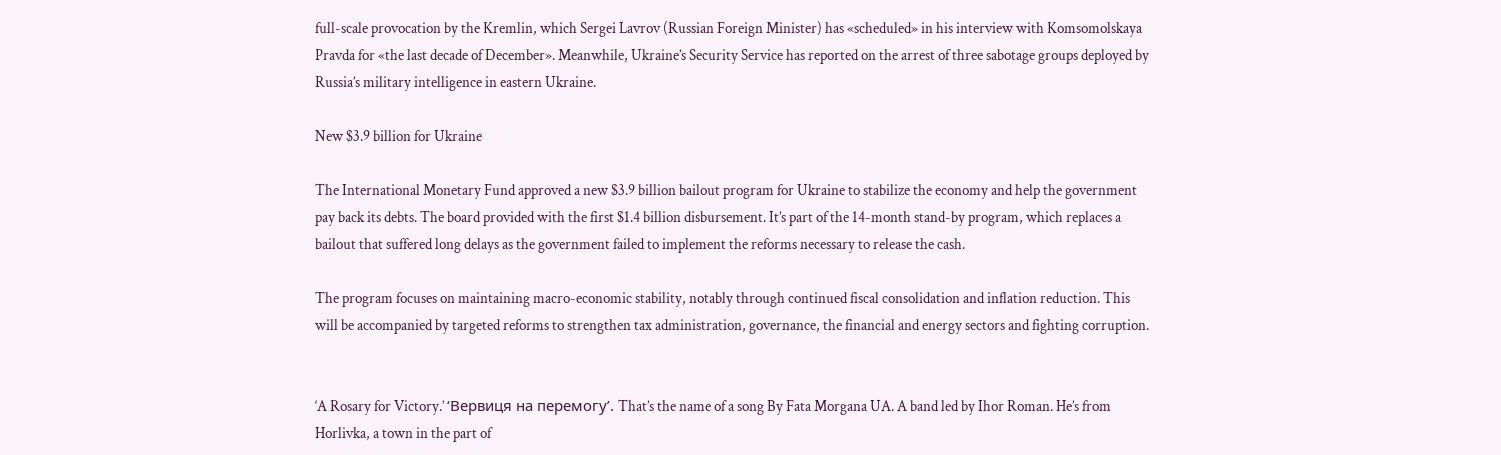full-scale provocation by the Kremlin, which Sergei Lavrov (Russian Foreign Minister) has «scheduled» in his interview with Komsomolskaya Pravda for «the last decade of December». Meanwhile, Ukraine’s Security Service has reported on the arrest of three sabotage groups deployed by Russia’s military intelligence in eastern Ukraine.

New $3.9 billion for Ukraine

The International Monetary Fund approved a new $3.9 billion bailout program for Ukraine to stabilize the economy and help the government pay back its debts. The board provided with the first $1.4 billion disbursement. It’s part of the 14-month stand-by program, which replaces a bailout that suffered long delays as the government failed to implement the reforms necessary to release the cash.

The program focuses on maintaining macro-economic stability, notably through continued fiscal consolidation and inflation reduction. This will be accompanied by targeted reforms to strengthen tax administration, governance, the financial and energy sectors and fighting corruption.


‘A Rosary for Victory.’ ‘Вервиця на перемогу’. That’s the name of a song By Fata Morgana UA. A band led by Ihor Roman. He’s from Horlivka, a town in the part of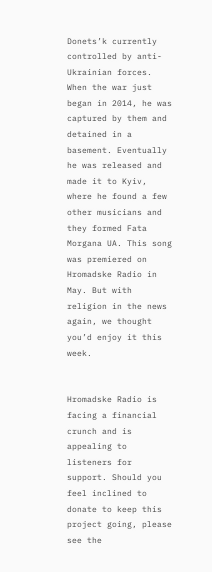Donets’k currently controlled by anti-Ukrainian forces. When the war just began in 2014, he was captured by them and detained in a basement. Eventually he was released and made it to Kyiv, where he found a few other musicians and they formed Fata Morgana UA. This song was premiered on Hromadske Radio in May. But with religion in the news again, we thought you’d enjoy it this week.


Hromadske Radio is facing a financial crunch and is appealing to listeners for support. Should you feel inclined to donate to keep this project going, please see the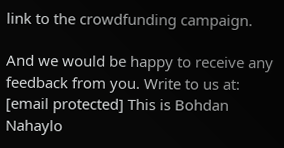link to the crowdfunding campaign.

And we would be happy to receive any feedback from you. Write to us at: [email protected] This is Bohdan Nahaylo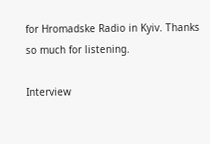for Hromadske Radio in Kyiv. Thanks so much for listening.

Interview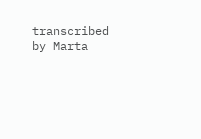transcribed by Marta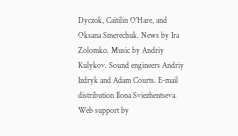Dyczok, Caitilin O’Hare, and Oksana Smerechuk. News by Ira Zolomko. Music by Andriy Kulykov. Sound engineers Andriy Izdryk and Adam Courts. E-mail distribution Ilona Sviezhentseva. Web support by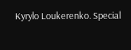Kyrylo Loukerenko. Special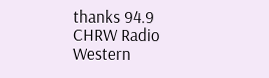thanks 94.9 CHRW Radio Western